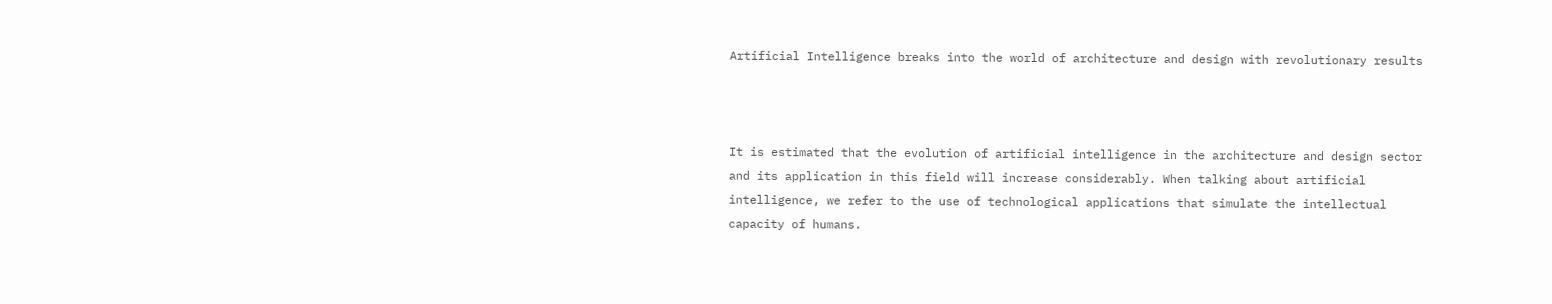Artificial Intelligence breaks into the world of architecture and design with revolutionary results



It is estimated that the evolution of artificial intelligence in the architecture and design sector and its application in this field will increase considerably. When talking about artificial intelligence, we refer to the use of technological applications that simulate the intellectual capacity of humans.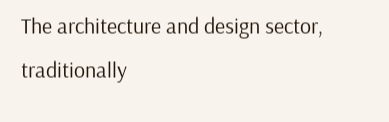The architecture and design sector, traditionally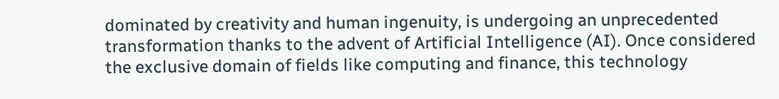dominated by creativity and human ingenuity, is undergoing an unprecedented transformation thanks to the advent of Artificial Intelligence (AI). Once considered the exclusive domain of fields like computing and finance, this technology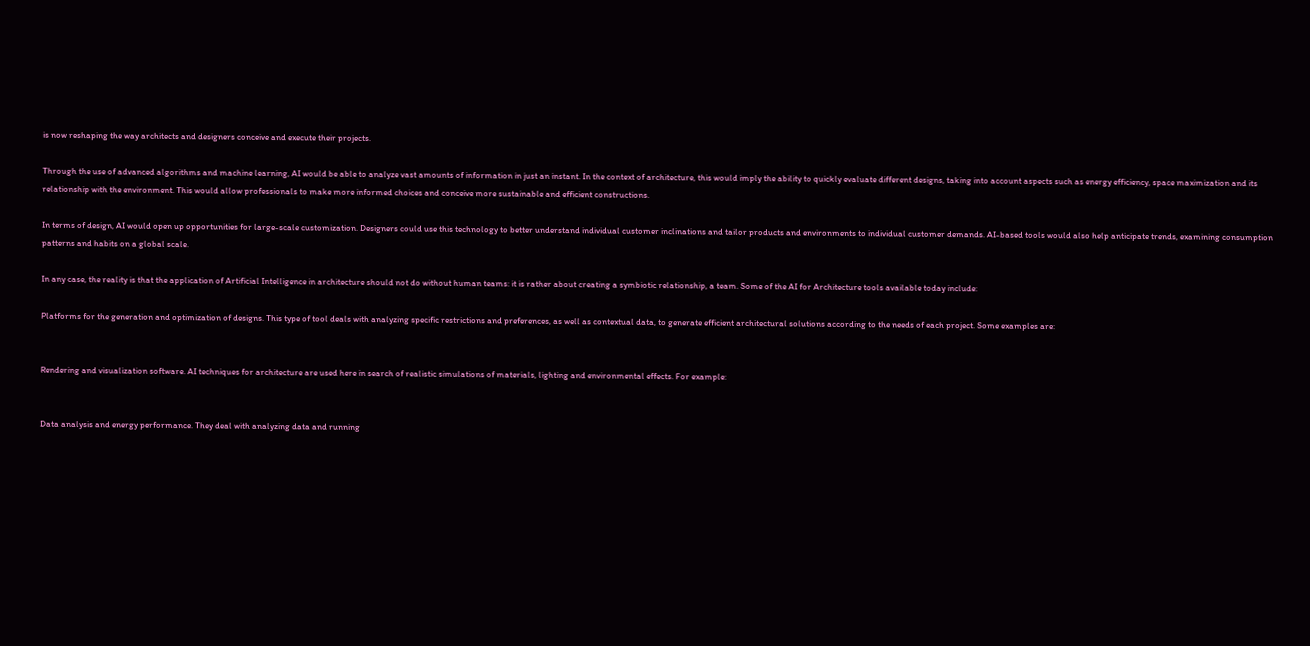is now reshaping the way architects and designers conceive and execute their projects.

Through the use of advanced algorithms and machine learning, AI would be able to analyze vast amounts of information in just an instant. In the context of architecture, this would imply the ability to quickly evaluate different designs, taking into account aspects such as energy efficiency, space maximization and its relationship with the environment. This would allow professionals to make more informed choices and conceive more sustainable and efficient constructions.

In terms of design, AI would open up opportunities for large-scale customization. Designers could use this technology to better understand individual customer inclinations and tailor products and environments to individual customer demands. AI-based tools would also help anticipate trends, examining consumption patterns and habits on a global scale.

In any case, the reality is that the application of Artificial Intelligence in architecture should not do without human teams: it is rather about creating a symbiotic relationship, a team. Some of the AI for Architecture tools available today include:

Platforms for the generation and optimization of designs. This type of tool deals with analyzing specific restrictions and preferences, as well as contextual data, to generate efficient architectural solutions according to the needs of each project. Some examples are:


Rendering and visualization software. AI techniques for architecture are used here in search of realistic simulations of materials, lighting and environmental effects. For example:


Data analysis and energy performance. They deal with analyzing data and running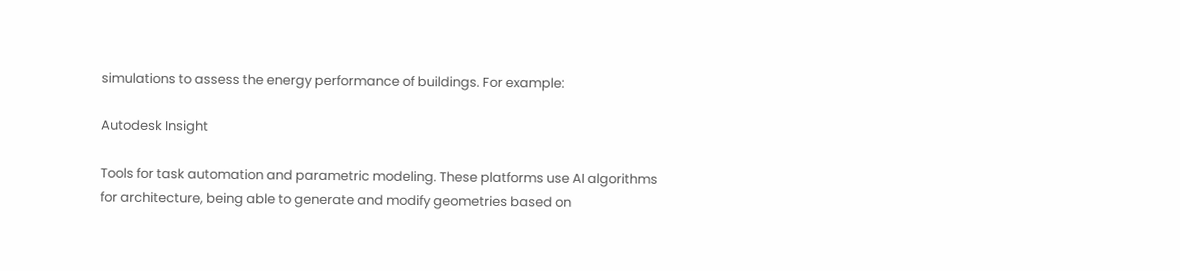simulations to assess the energy performance of buildings. For example:

Autodesk Insight

Tools for task automation and parametric modeling. These platforms use AI algorithms for architecture, being able to generate and modify geometries based on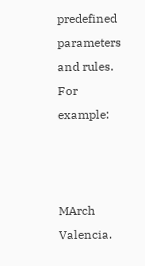predefined parameters and rules. For example:



MArch Valencia.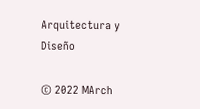Arquitectura y Diseño

© 2022 MArch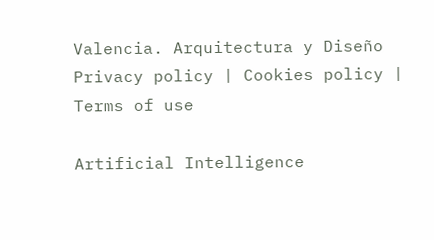Valencia. Arquitectura y Diseño
Privacy policy | Cookies policy | Terms of use

Artificial Intelligence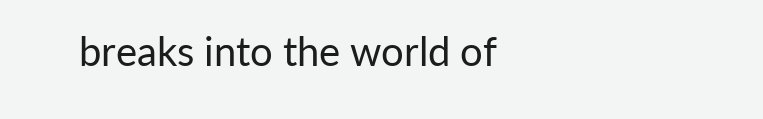breaks into the world of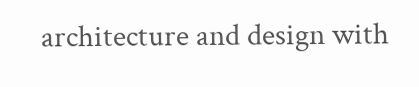architecture and design with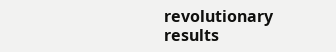revolutionary results